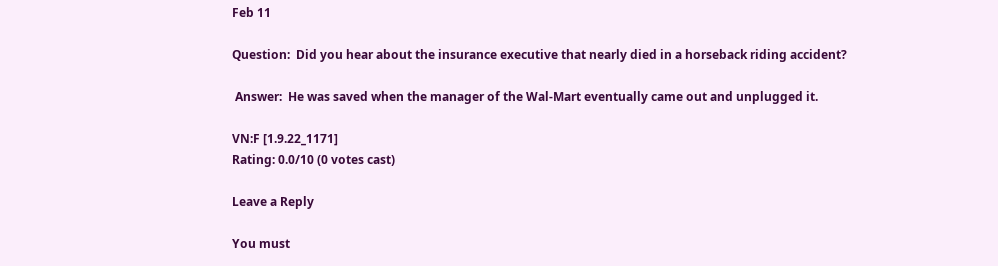Feb 11

Question:  Did you hear about the insurance executive that nearly died in a horseback riding accident?

 Answer:  He was saved when the manager of the Wal-Mart eventually came out and unplugged it.

VN:F [1.9.22_1171]
Rating: 0.0/10 (0 votes cast)

Leave a Reply

You must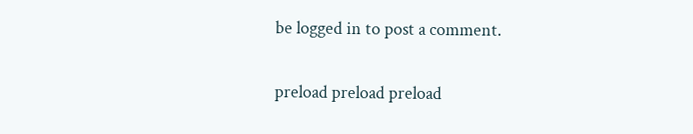be logged in to post a comment.

preload preload preload